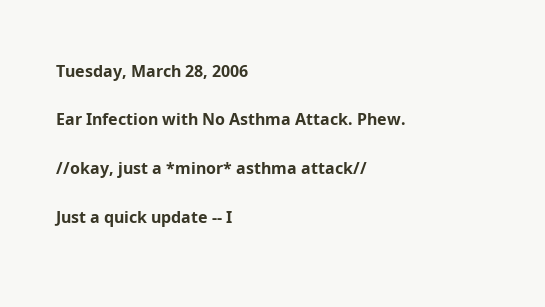Tuesday, March 28, 2006

Ear Infection with No Asthma Attack. Phew.

//okay, just a *minor* asthma attack//

Just a quick update -- I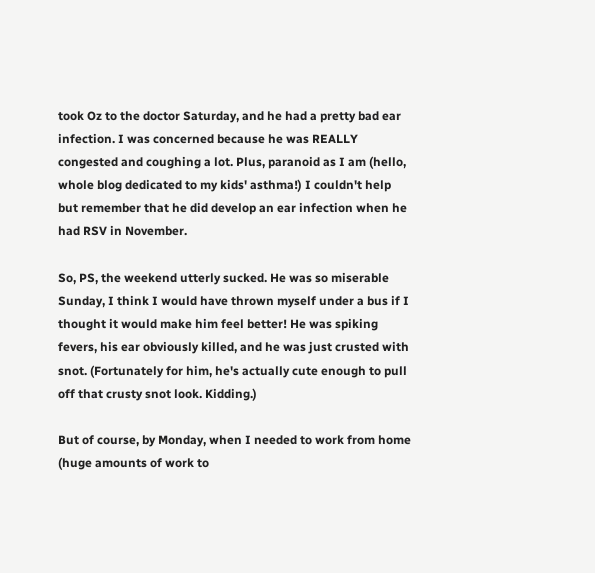took Oz to the doctor Saturday, and he had a pretty bad ear infection. I was concerned because he was REALLY congested and coughing a lot. Plus, paranoid as I am (hello, whole blog dedicated to my kids' asthma!) I couldn't help but remember that he did develop an ear infection when he had RSV in November.

So, PS, the weekend utterly sucked. He was so miserable Sunday, I think I would have thrown myself under a bus if I thought it would make him feel better! He was spiking fevers, his ear obviously killed, and he was just crusted with snot. (Fortunately for him, he's actually cute enough to pull off that crusty snot look. Kidding.)

But of course, by Monday, when I needed to work from home (huge amounts of work to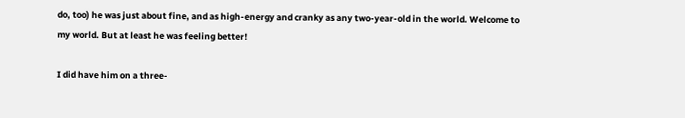do, too) he was just about fine, and as high-energy and cranky as any two-year-old in the world. Welcome to my world. But at least he was feeling better!

I did have him on a three-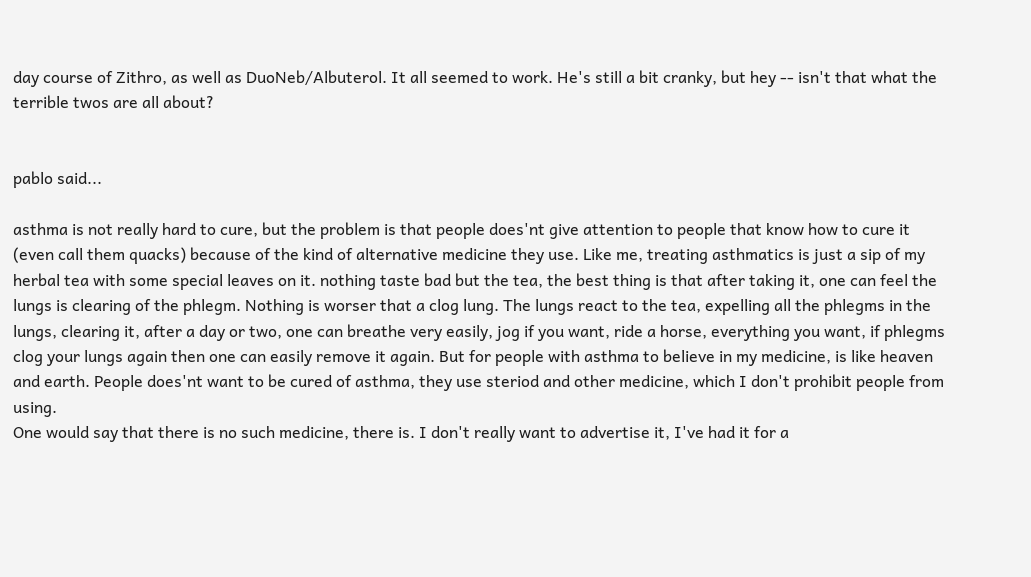day course of Zithro, as well as DuoNeb/Albuterol. It all seemed to work. He's still a bit cranky, but hey -- isn't that what the terrible twos are all about?


pablo said...

asthma is not really hard to cure, but the problem is that people does'nt give attention to people that know how to cure it (even call them quacks) because of the kind of alternative medicine they use. Like me, treating asthmatics is just a sip of my herbal tea with some special leaves on it. nothing taste bad but the tea, the best thing is that after taking it, one can feel the lungs is clearing of the phlegm. Nothing is worser that a clog lung. The lungs react to the tea, expelling all the phlegms in the lungs, clearing it, after a day or two, one can breathe very easily, jog if you want, ride a horse, everything you want, if phlegms clog your lungs again then one can easily remove it again. But for people with asthma to believe in my medicine, is like heaven and earth. People does'nt want to be cured of asthma, they use steriod and other medicine, which I don't prohibit people from using.
One would say that there is no such medicine, there is. I don't really want to advertise it, I've had it for a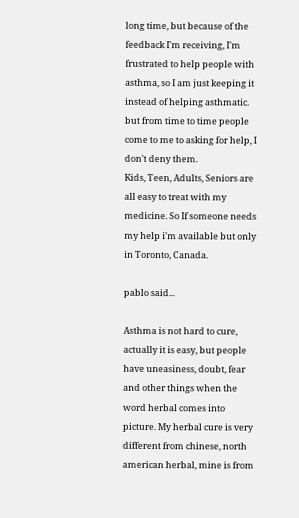long time, but because of the feedback I'm receiving, I'm frustrated to help people with asthma, so I am just keeping it instead of helping asthmatic. but from time to time people come to me to asking for help, I don't deny them.
Kids, Teen, Adults, Seniors are all easy to treat with my medicine. So If someone needs my help i'm available but only in Toronto, Canada.

pablo said...

Asthma is not hard to cure, actually it is easy, but people have uneasiness, doubt, fear and other things when the word herbal comes into picture. My herbal cure is very different from chinese, north american herbal, mine is from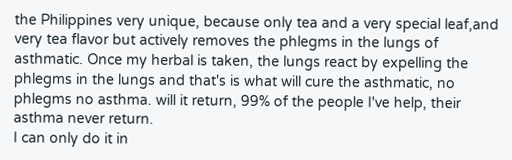the Philippines very unique, because only tea and a very special leaf,and very tea flavor but actively removes the phlegms in the lungs of asthmatic. Once my herbal is taken, the lungs react by expelling the phlegms in the lungs and that's is what will cure the asthmatic, no phlegms no asthma. will it return, 99% of the people I've help, their asthma never return.
I can only do it in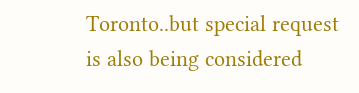Toronto..but special request is also being considered